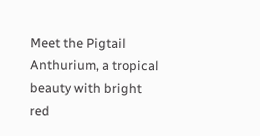Meet the Pigtail Anthurium, a tropical beauty with bright red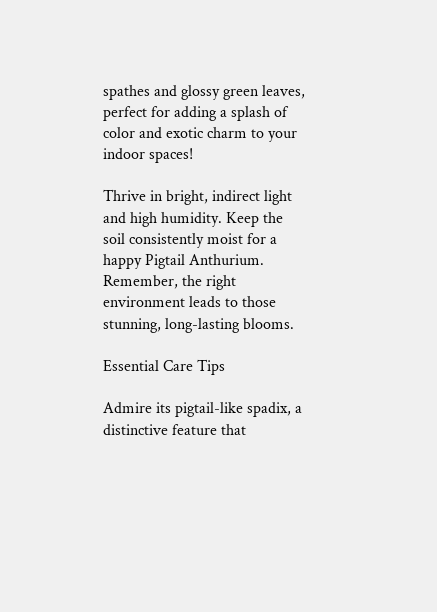spathes and glossy green leaves, perfect for adding a splash of color and exotic charm to your indoor spaces!

Thrive in bright, indirect light and high humidity. Keep the soil consistently moist for a happy Pigtail Anthurium. Remember, the right environment leads to those stunning, long-lasting blooms.

Essential Care Tips

Admire its pigtail-like spadix, a distinctive feature that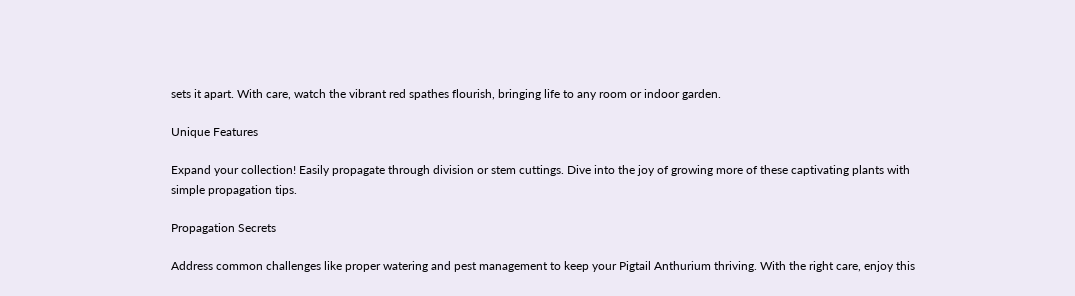sets it apart. With care, watch the vibrant red spathes flourish, bringing life to any room or indoor garden.

Unique Features

Expand your collection! Easily propagate through division or stem cuttings. Dive into the joy of growing more of these captivating plants with simple propagation tips.

Propagation Secrets

Address common challenges like proper watering and pest management to keep your Pigtail Anthurium thriving. With the right care, enjoy this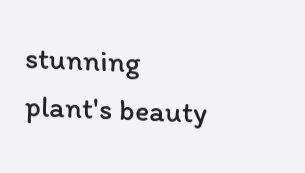stunning plant's beauty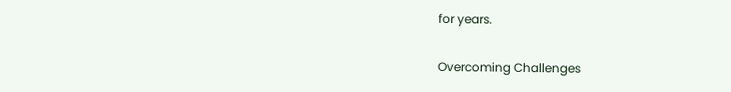for years.

Overcoming Challenges